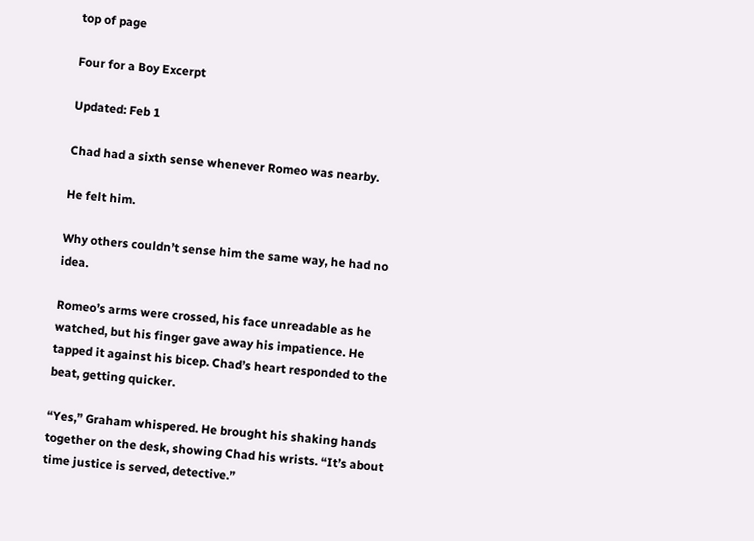top of page

Four for a Boy Excerpt

Updated: Feb 1

Chad had a sixth sense whenever Romeo was nearby.

He felt him.

Why others couldn’t sense him the same way, he had no idea.

Romeo’s arms were crossed, his face unreadable as he watched, but his finger gave away his impatience. He tapped it against his bicep. Chad’s heart responded to the beat, getting quicker.

“Yes,” Graham whispered. He brought his shaking hands together on the desk, showing Chad his wrists. “It’s about time justice is served, detective.”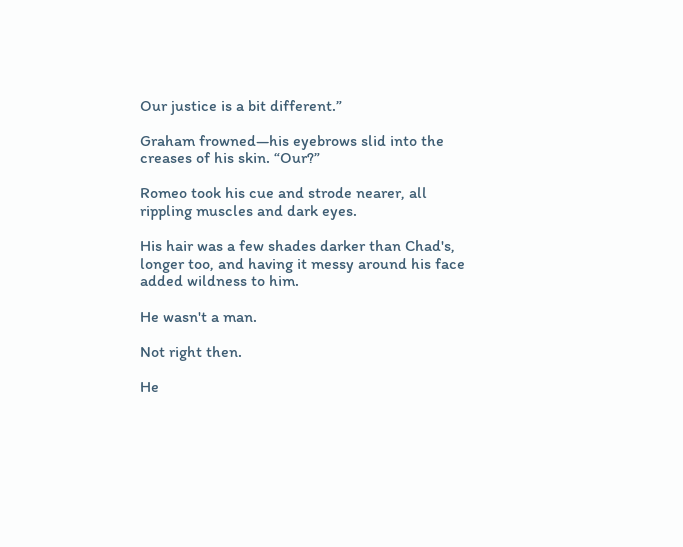Our justice is a bit different.”

Graham frowned—his eyebrows slid into the creases of his skin. “Our?”

Romeo took his cue and strode nearer, all rippling muscles and dark eyes.

His hair was a few shades darker than Chad's, longer too, and having it messy around his face added wildness to him.

He wasn't a man.

Not right then.

He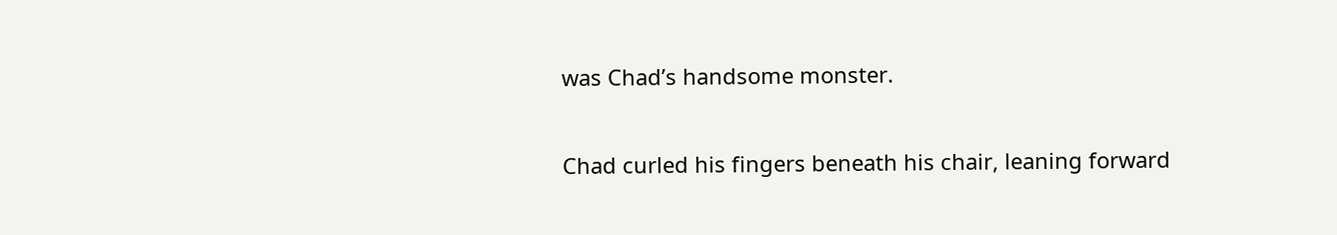was Chad’s handsome monster.

Chad curled his fingers beneath his chair, leaning forward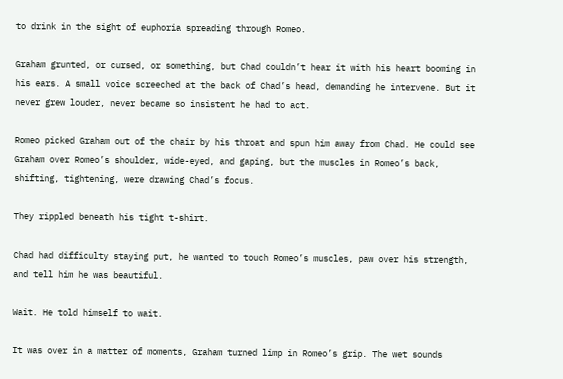to drink in the sight of euphoria spreading through Romeo.

Graham grunted, or cursed, or something, but Chad couldn’t hear it with his heart booming in his ears. A small voice screeched at the back of Chad’s head, demanding he intervene. But it never grew louder, never became so insistent he had to act.

Romeo picked Graham out of the chair by his throat and spun him away from Chad. He could see Graham over Romeo’s shoulder, wide-eyed, and gaping, but the muscles in Romeo’s back, shifting, tightening, were drawing Chad’s focus.

They rippled beneath his tight t-shirt.

Chad had difficulty staying put, he wanted to touch Romeo’s muscles, paw over his strength, and tell him he was beautiful.

Wait. He told himself to wait.

It was over in a matter of moments, Graham turned limp in Romeo’s grip. The wet sounds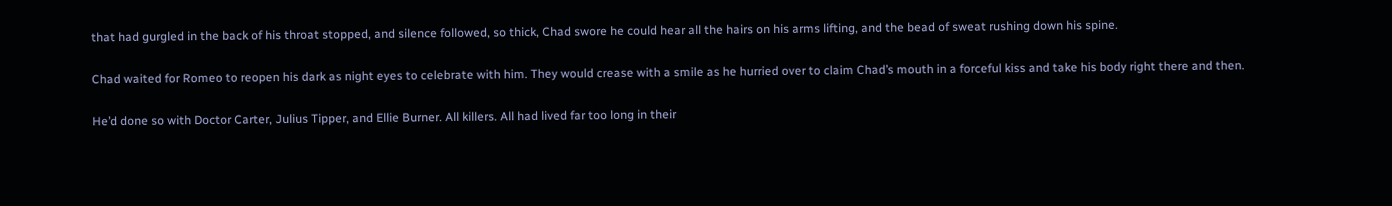that had gurgled in the back of his throat stopped, and silence followed, so thick, Chad swore he could hear all the hairs on his arms lifting, and the bead of sweat rushing down his spine.

Chad waited for Romeo to reopen his dark as night eyes to celebrate with him. They would crease with a smile as he hurried over to claim Chad’s mouth in a forceful kiss and take his body right there and then.

He’d done so with Doctor Carter, Julius Tipper, and Ellie Burner. All killers. All had lived far too long in their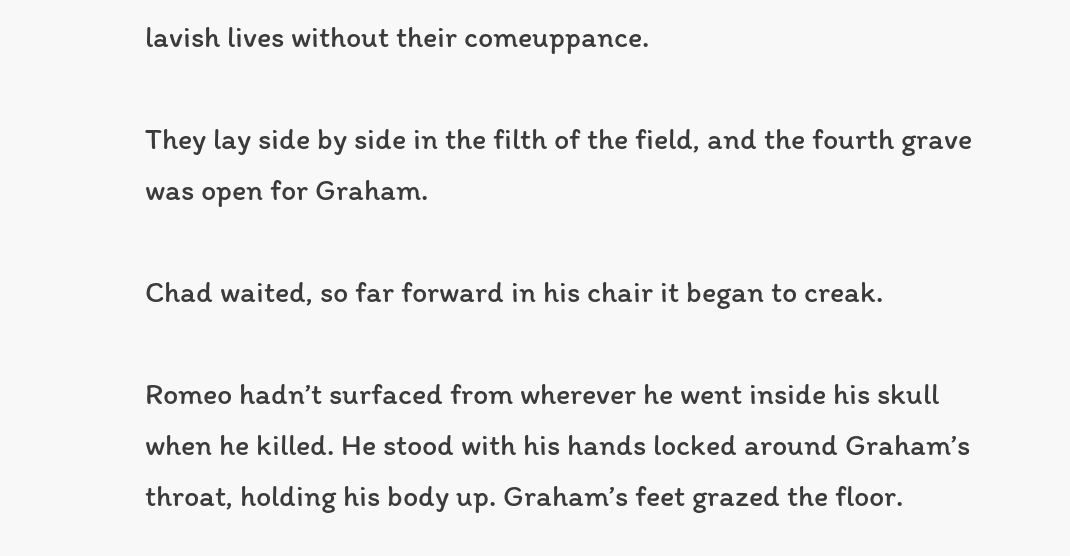lavish lives without their comeuppance.

They lay side by side in the filth of the field, and the fourth grave was open for Graham.

Chad waited, so far forward in his chair it began to creak.

Romeo hadn’t surfaced from wherever he went inside his skull when he killed. He stood with his hands locked around Graham’s throat, holding his body up. Graham’s feet grazed the floor.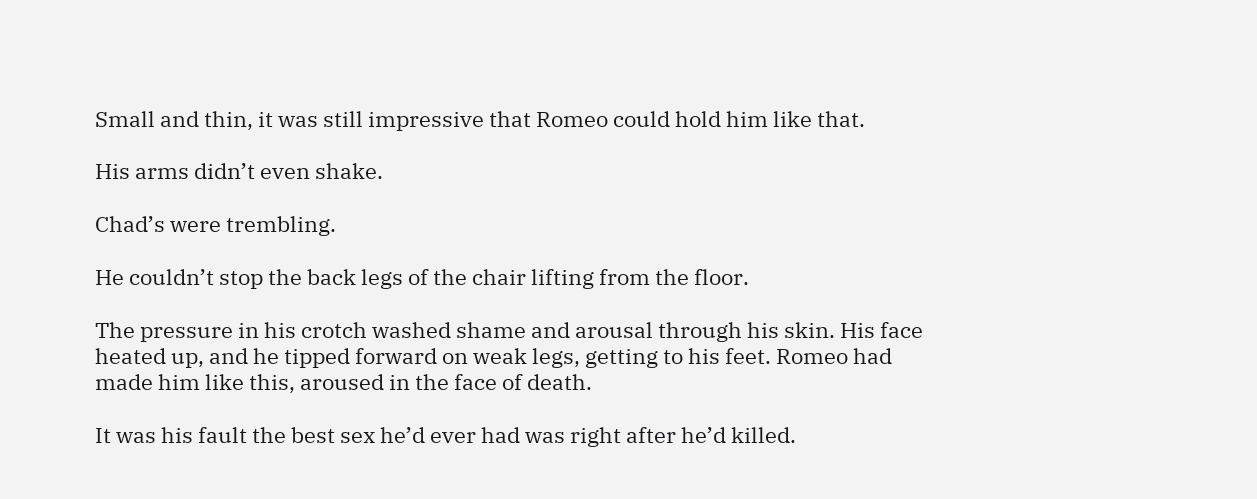Small and thin, it was still impressive that Romeo could hold him like that.

His arms didn’t even shake.

Chad’s were trembling.

He couldn’t stop the back legs of the chair lifting from the floor.

The pressure in his crotch washed shame and arousal through his skin. His face heated up, and he tipped forward on weak legs, getting to his feet. Romeo had made him like this, aroused in the face of death.

It was his fault the best sex he’d ever had was right after he’d killed.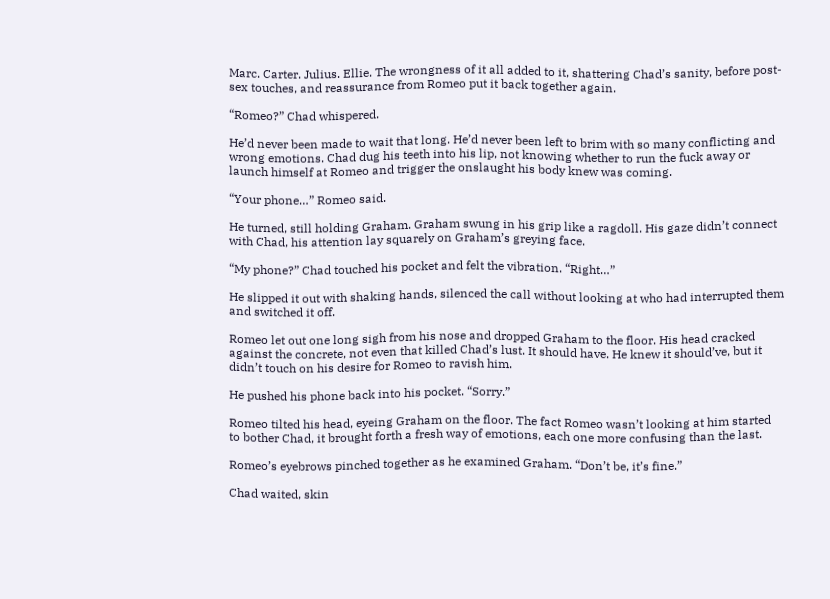Marc. Carter. Julius. Ellie. The wrongness of it all added to it, shattering Chad’s sanity, before post-sex touches, and reassurance from Romeo put it back together again.

“Romeo?” Chad whispered.

He’d never been made to wait that long. He’d never been left to brim with so many conflicting and wrong emotions. Chad dug his teeth into his lip, not knowing whether to run the fuck away or launch himself at Romeo and trigger the onslaught his body knew was coming.

“Your phone…” Romeo said.

He turned, still holding Graham. Graham swung in his grip like a ragdoll. His gaze didn’t connect with Chad, his attention lay squarely on Graham’s greying face.

“My phone?” Chad touched his pocket and felt the vibration. “Right…”

He slipped it out with shaking hands, silenced the call without looking at who had interrupted them and switched it off.

Romeo let out one long sigh from his nose and dropped Graham to the floor. His head cracked against the concrete, not even that killed Chad’s lust. It should have. He knew it should’ve, but it didn’t touch on his desire for Romeo to ravish him.

He pushed his phone back into his pocket. “Sorry.”

Romeo tilted his head, eyeing Graham on the floor. The fact Romeo wasn’t looking at him started to bother Chad, it brought forth a fresh way of emotions, each one more confusing than the last.

Romeo’s eyebrows pinched together as he examined Graham. “Don’t be, it’s fine.”

Chad waited, skin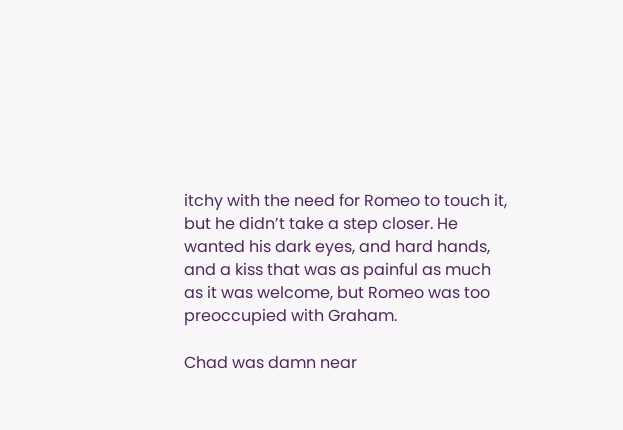itchy with the need for Romeo to touch it, but he didn’t take a step closer. He wanted his dark eyes, and hard hands, and a kiss that was as painful as much as it was welcome, but Romeo was too preoccupied with Graham.

Chad was damn near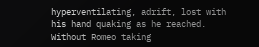hyperventilating, adrift, lost with his hand quaking as he reached. Without Romeo taking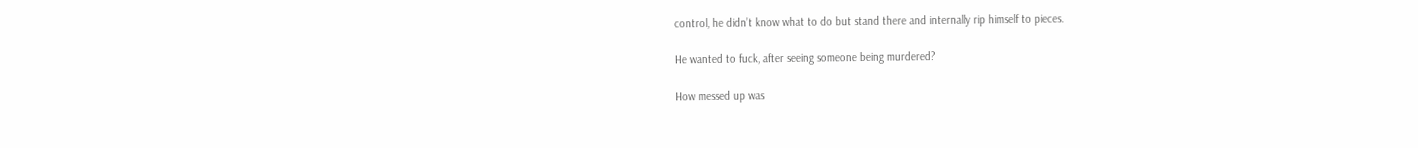control, he didn’t know what to do but stand there and internally rip himself to pieces.

He wanted to fuck, after seeing someone being murdered?

How messed up was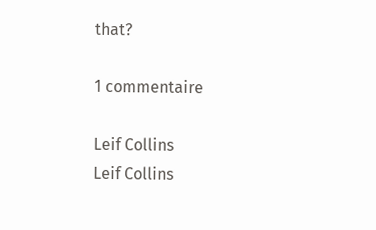that?

1 commentaire

Leif Collins
Leif Collins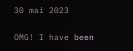30 mai 2023

OMG! I have been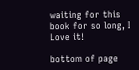waiting for this book for so long, I Love it!

bottom of page